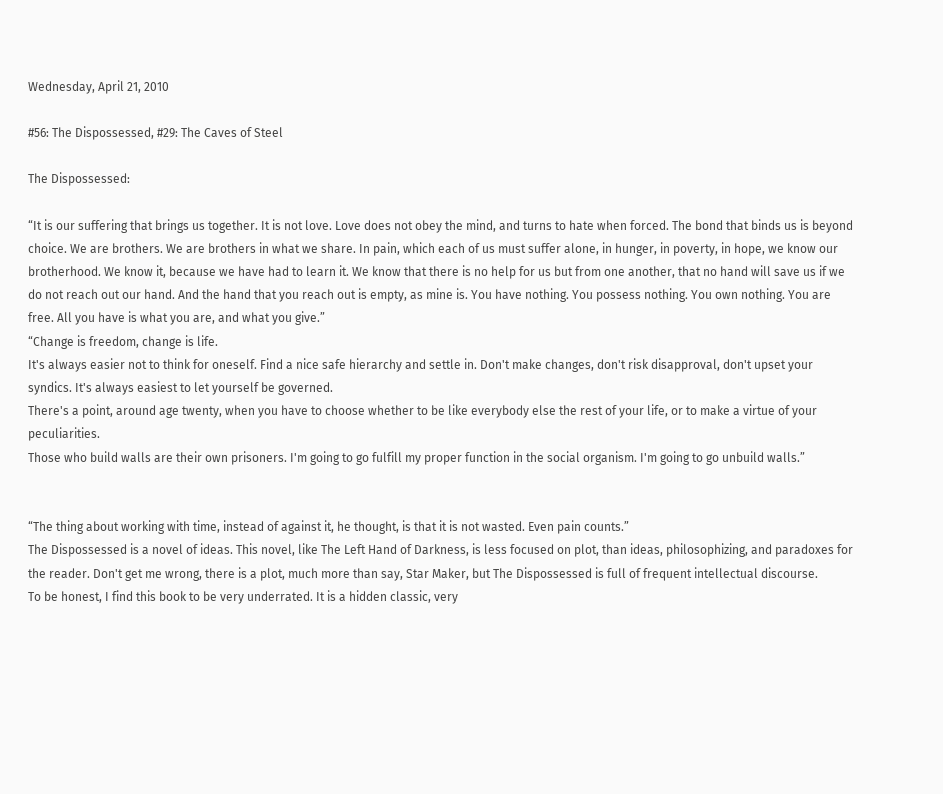Wednesday, April 21, 2010

#56: The Dispossessed, #29: The Caves of Steel

The Dispossessed:

“It is our suffering that brings us together. It is not love. Love does not obey the mind, and turns to hate when forced. The bond that binds us is beyond choice. We are brothers. We are brothers in what we share. In pain, which each of us must suffer alone, in hunger, in poverty, in hope, we know our brotherhood. We know it, because we have had to learn it. We know that there is no help for us but from one another, that no hand will save us if we do not reach out our hand. And the hand that you reach out is empty, as mine is. You have nothing. You possess nothing. You own nothing. You are free. All you have is what you are, and what you give.”
“Change is freedom, change is life.
It's always easier not to think for oneself. Find a nice safe hierarchy and settle in. Don't make changes, don't risk disapproval, don't upset your syndics. It's always easiest to let yourself be governed.
There's a point, around age twenty, when you have to choose whether to be like everybody else the rest of your life, or to make a virtue of your peculiarities.
Those who build walls are their own prisoners. I'm going to go fulfill my proper function in the social organism. I'm going to go unbuild walls.”


“The thing about working with time, instead of against it, he thought, is that it is not wasted. Even pain counts.”
The Dispossessed is a novel of ideas. This novel, like The Left Hand of Darkness, is less focused on plot, than ideas, philosophizing, and paradoxes for the reader. Don't get me wrong, there is a plot, much more than say, Star Maker, but The Dispossessed is full of frequent intellectual discourse.
To be honest, I find this book to be very underrated. It is a hidden classic, very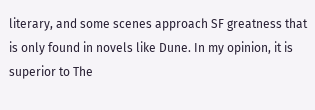literary, and some scenes approach SF greatness that is only found in novels like Dune. In my opinion, it is superior to The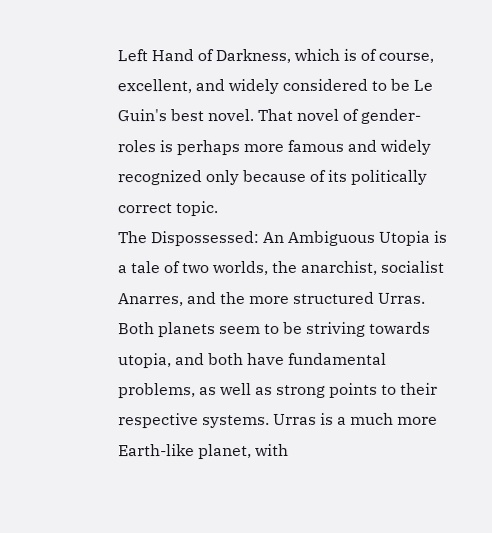Left Hand of Darkness, which is of course, excellent, and widely considered to be Le Guin's best novel. That novel of gender-roles is perhaps more famous and widely recognized only because of its politically correct topic.
The Dispossessed: An Ambiguous Utopia is a tale of two worlds, the anarchist, socialist Anarres, and the more structured Urras. Both planets seem to be striving towards utopia, and both have fundamental problems, as well as strong points to their respective systems. Urras is a much more Earth-like planet, with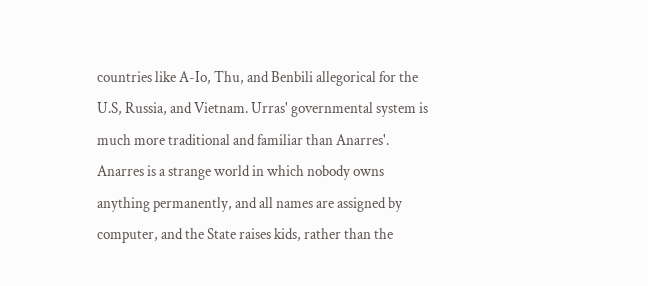countries like A-Io, Thu, and Benbili allegorical for the U.S, Russia, and Vietnam. Urras' governmental system is much more traditional and familiar than Anarres'. Anarres is a strange world in which nobody owns anything permanently, and all names are assigned by computer, and the State raises kids, rather than the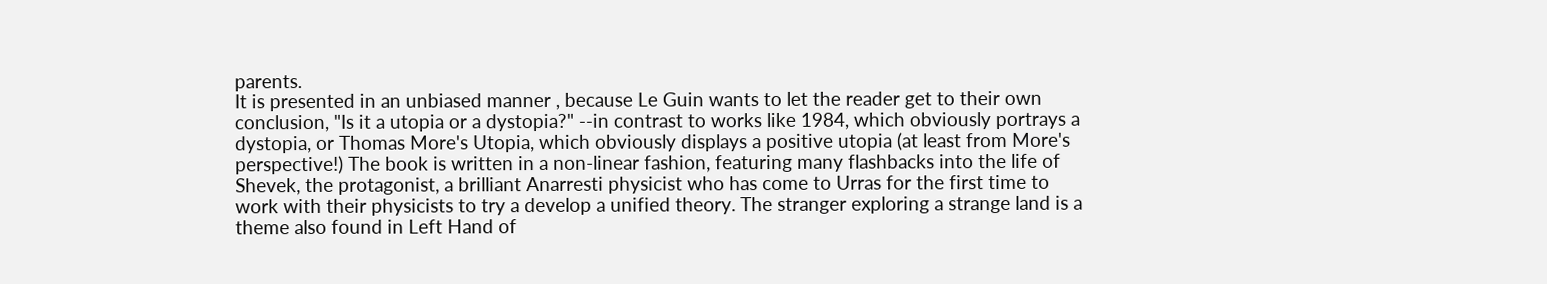parents.
It is presented in an unbiased manner , because Le Guin wants to let the reader get to their own conclusion, "Is it a utopia or a dystopia?" --in contrast to works like 1984, which obviously portrays a dystopia, or Thomas More's Utopia, which obviously displays a positive utopia (at least from More's perspective!) The book is written in a non-linear fashion, featuring many flashbacks into the life of Shevek, the protagonist, a brilliant Anarresti physicist who has come to Urras for the first time to work with their physicists to try a develop a unified theory. The stranger exploring a strange land is a theme also found in Left Hand of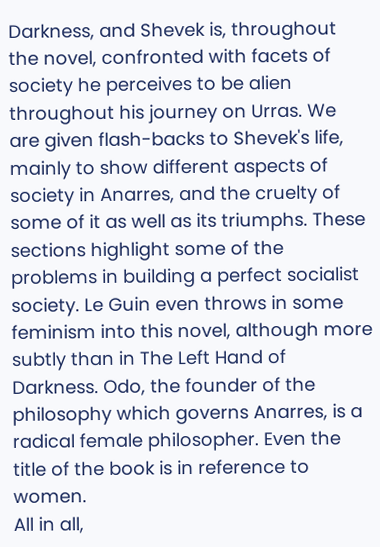Darkness, and Shevek is, throughout the novel, confronted with facets of society he perceives to be alien throughout his journey on Urras. We are given flash-backs to Shevek's life, mainly to show different aspects of society in Anarres, and the cruelty of some of it as well as its triumphs. These sections highlight some of the problems in building a perfect socialist society. Le Guin even throws in some feminism into this novel, although more subtly than in The Left Hand of Darkness. Odo, the founder of the philosophy which governs Anarres, is a radical female philosopher. Even the title of the book is in reference to women.
All in all,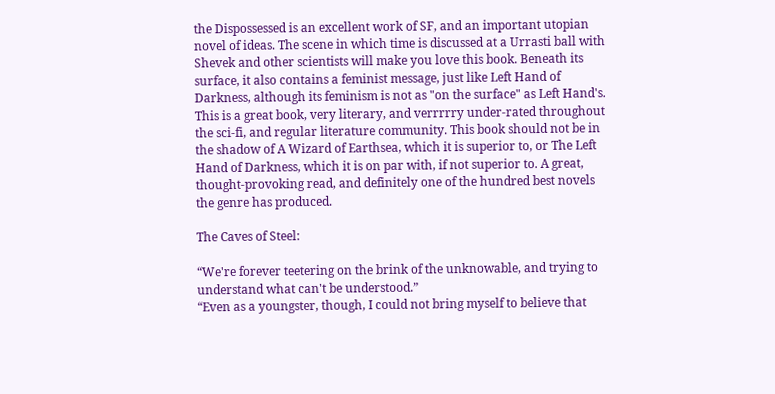the Dispossessed is an excellent work of SF, and an important utopian novel of ideas. The scene in which time is discussed at a Urrasti ball with Shevek and other scientists will make you love this book. Beneath its surface, it also contains a feminist message, just like Left Hand of Darkness, although its feminism is not as "on the surface" as Left Hand's. This is a great book, very literary, and verrrrry under-rated throughout the sci-fi, and regular literature community. This book should not be in the shadow of A Wizard of Earthsea, which it is superior to, or The Left Hand of Darkness, which it is on par with, if not superior to. A great, thought-provoking read, and definitely one of the hundred best novels the genre has produced.

The Caves of Steel:

“We're forever teetering on the brink of the unknowable, and trying to understand what can't be understood.”
“Even as a youngster, though, I could not bring myself to believe that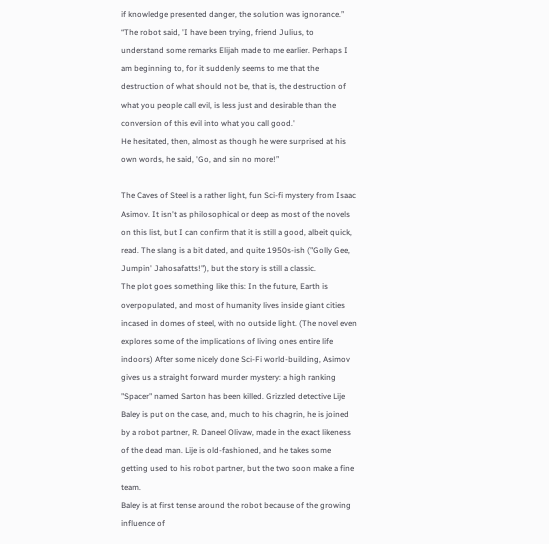if knowledge presented danger, the solution was ignorance.”
“The robot said, 'I have been trying, friend Julius, to understand some remarks Elijah made to me earlier. Perhaps I am beginning to, for it suddenly seems to me that the destruction of what should not be, that is, the destruction of what you people call evil, is less just and desirable than the conversion of this evil into what you call good.'
He hesitated, then, almost as though he were surprised at his own words, he said, 'Go, and sin no more!”

The Caves of Steel is a rather light, fun Sci-fi mystery from Isaac Asimov. It isn't as philosophical or deep as most of the novels on this list, but I can confirm that it is still a good, albeit quick, read. The slang is a bit dated, and quite 1950s-ish ("Golly Gee, Jumpin' Jahosafatts!"), but the story is still a classic.
The plot goes something like this: In the future, Earth is overpopulated, and most of humanity lives inside giant cities incased in domes of steel, with no outside light. (The novel even  explores some of the implications of living ones entire life indoors) After some nicely done Sci-Fi world-building, Asimov gives us a straight forward murder mystery: a high ranking "Spacer" named Sarton has been killed. Grizzled detective Lije Baley is put on the case, and, much to his chagrin, he is joined by a robot partner, R. Daneel Olivaw, made in the exact likeness of the dead man. Lije is old-fashioned, and he takes some getting used to his robot partner, but the two soon make a fine team.
Baley is at first tense around the robot because of the growing influence of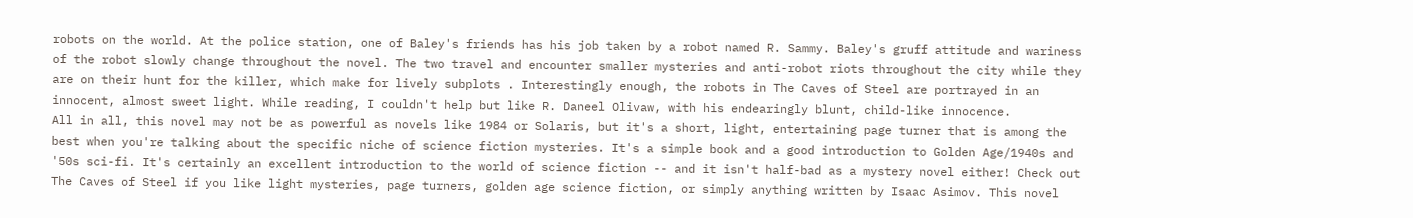robots on the world. At the police station, one of Baley's friends has his job taken by a robot named R. Sammy. Baley's gruff attitude and wariness of the robot slowly change throughout the novel. The two travel and encounter smaller mysteries and anti-robot riots throughout the city while they are on their hunt for the killer, which make for lively subplots . Interestingly enough, the robots in The Caves of Steel are portrayed in an innocent, almost sweet light. While reading, I couldn't help but like R. Daneel Olivaw, with his endearingly blunt, child-like innocence.
All in all, this novel may not be as powerful as novels like 1984 or Solaris, but it's a short, light, entertaining page turner that is among the best when you're talking about the specific niche of science fiction mysteries. It's a simple book and a good introduction to Golden Age/1940s and '50s sci-fi. It's certainly an excellent introduction to the world of science fiction -- and it isn't half-bad as a mystery novel either! Check out The Caves of Steel if you like light mysteries, page turners, golden age science fiction, or simply anything written by Isaac Asimov. This novel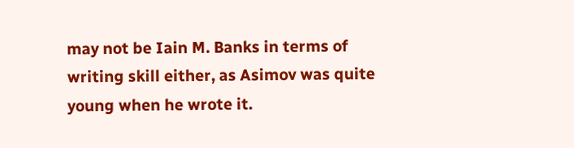may not be Iain M. Banks in terms of writing skill either, as Asimov was quite young when he wrote it.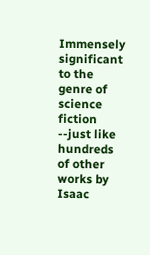Immensely significant to the genre of science fiction --just like hundreds of other works by Isaac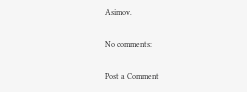Asimov.

No comments:

Post a Comment